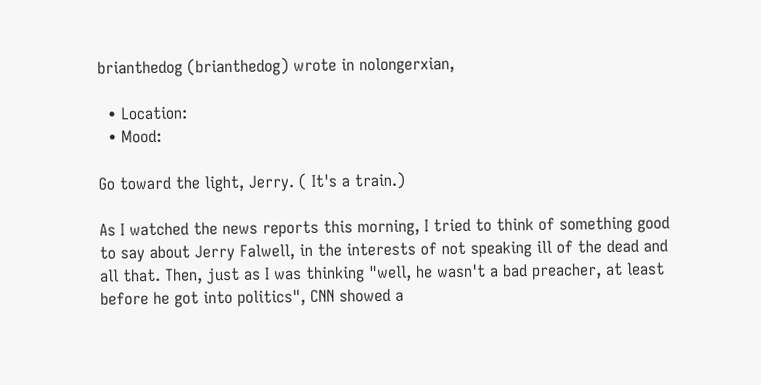brianthedog (brianthedog) wrote in nolongerxian,

  • Location:
  • Mood:

Go toward the light, Jerry. ( It's a train.)

As I watched the news reports this morning, I tried to think of something good to say about Jerry Falwell, in the interests of not speaking ill of the dead and all that. Then, just as I was thinking "well, he wasn't a bad preacher, at least before he got into politics", CNN showed a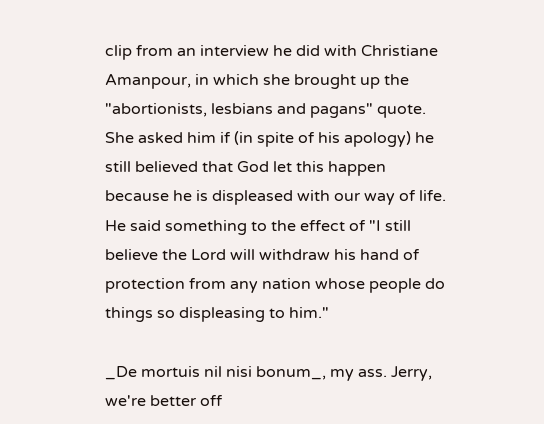clip from an interview he did with Christiane Amanpour, in which she brought up the "abortionists, lesbians and pagans" quote. She asked him if (in spite of his apology) he still believed that God let this happen because he is displeased with our way of life. He said something to the effect of "I still believe the Lord will withdraw his hand of protection from any nation whose people do things so displeasing to him."

_De mortuis nil nisi bonum_, my ass. Jerry, we're better off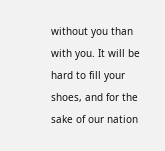without you than with you. It will be hard to fill your shoes, and for the sake of our nation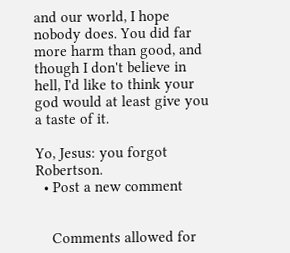and our world, I hope nobody does. You did far more harm than good, and though I don't believe in hell, I'd like to think your god would at least give you a taste of it.

Yo, Jesus: you forgot Robertson.
  • Post a new comment


    Comments allowed for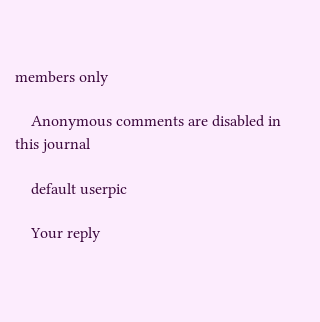members only

    Anonymous comments are disabled in this journal

    default userpic

    Your reply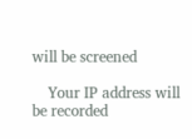will be screened

    Your IP address will be recorded